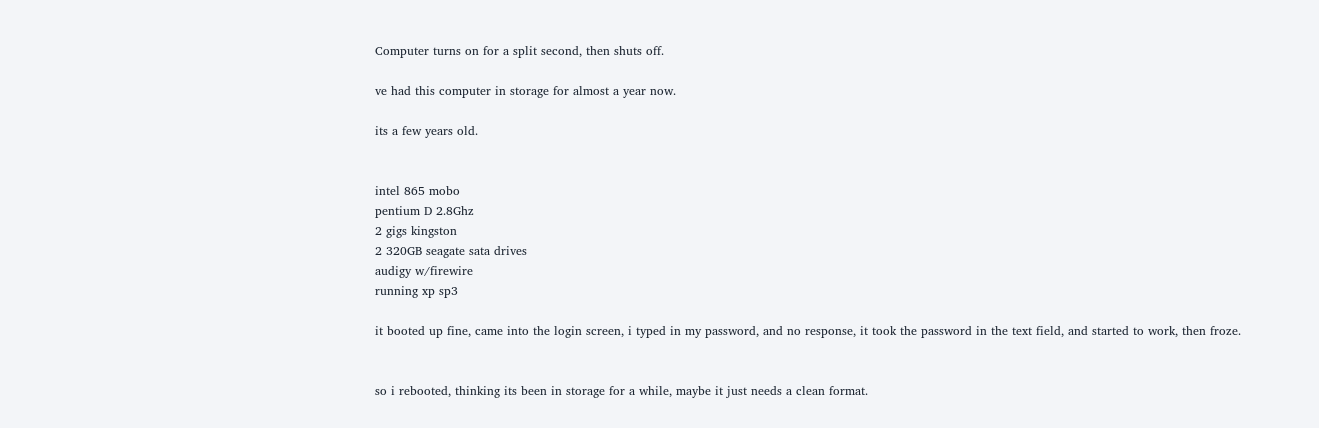Computer turns on for a split second, then shuts off.

ve had this computer in storage for almost a year now.

its a few years old.


intel 865 mobo
pentium D 2.8Ghz
2 gigs kingston
2 320GB seagate sata drives
audigy w/firewire
running xp sp3

it booted up fine, came into the login screen, i typed in my password, and no response, it took the password in the text field, and started to work, then froze.


so i rebooted, thinking its been in storage for a while, maybe it just needs a clean format.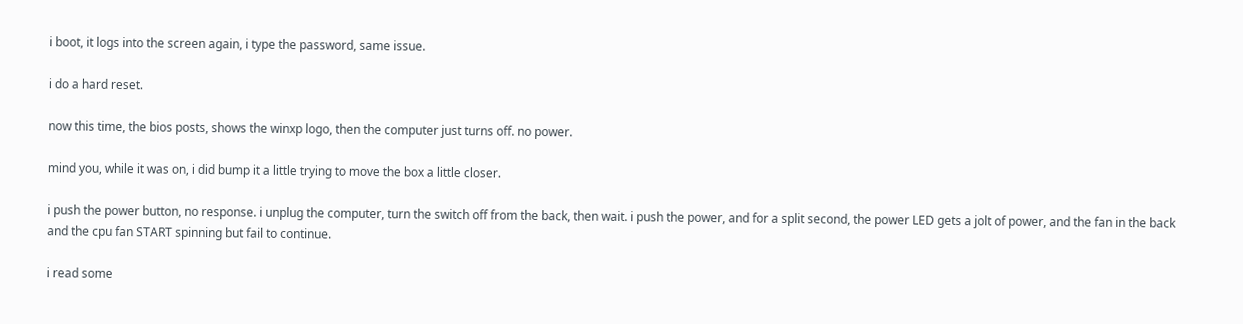i boot, it logs into the screen again, i type the password, same issue.

i do a hard reset.

now this time, the bios posts, shows the winxp logo, then the computer just turns off. no power.

mind you, while it was on, i did bump it a little trying to move the box a little closer.

i push the power button, no response. i unplug the computer, turn the switch off from the back, then wait. i push the power, and for a split second, the power LED gets a jolt of power, and the fan in the back and the cpu fan START spinning but fail to continue.

i read some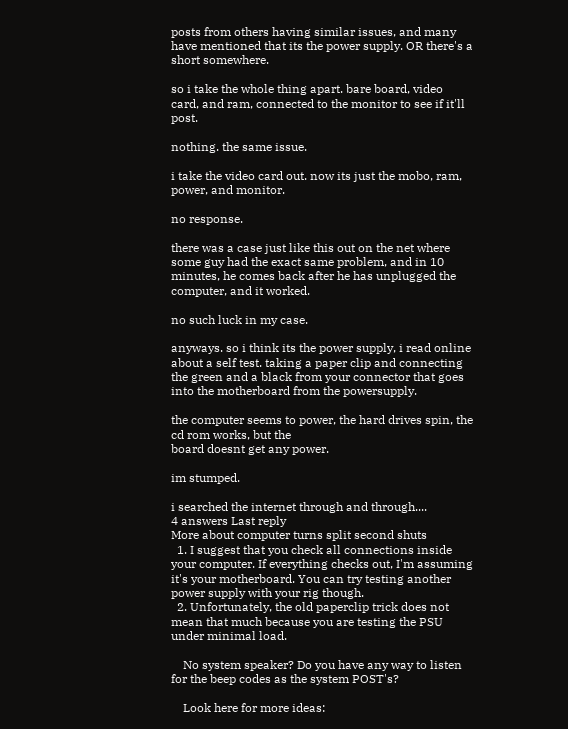posts from others having similar issues, and many have mentioned that its the power supply. OR there's a short somewhere.

so i take the whole thing apart. bare board, video card, and ram, connected to the monitor to see if it'll post.

nothing. the same issue.

i take the video card out. now its just the mobo, ram, power, and monitor.

no response.

there was a case just like this out on the net where some guy had the exact same problem, and in 10 minutes, he comes back after he has unplugged the computer, and it worked.

no such luck in my case.

anyways. so i think its the power supply, i read online about a self test. taking a paper clip and connecting the green and a black from your connector that goes into the motherboard from the powersupply.

the computer seems to power, the hard drives spin, the cd rom works, but the
board doesnt get any power.

im stumped.

i searched the internet through and through....
4 answers Last reply
More about computer turns split second shuts
  1. I suggest that you check all connections inside your computer. If everything checks out, I'm assuming it's your motherboard. You can try testing another power supply with your rig though.
  2. Unfortunately, the old paperclip trick does not mean that much because you are testing the PSU under minimal load.

    No system speaker? Do you have any way to listen for the beep codes as the system POST's?

    Look here for more ideas: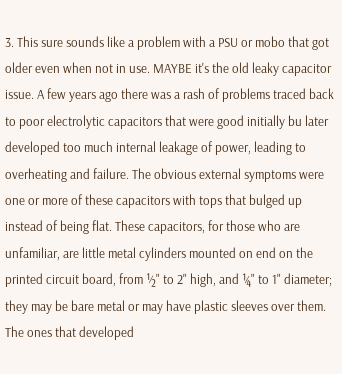3. This sure sounds like a problem with a PSU or mobo that got older even when not in use. MAYBE it's the old leaky capacitor issue. A few years ago there was a rash of problems traced back to poor electrolytic capacitors that were good initially bu later developed too much internal leakage of power, leading to overheating and failure. The obvious external symptoms were one or more of these capacitors with tops that bulged up instead of being flat. These capacitors, for those who are unfamiliar, are little metal cylinders mounted on end on the printed circuit board, from ½" to 2" high, and ¼" to 1" diameter; they may be bare metal or may have plastic sleeves over them. The ones that developed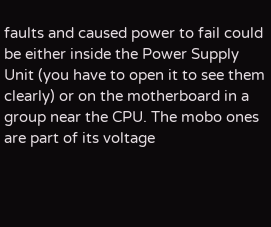faults and caused power to fail could be either inside the Power Supply Unit (you have to open it to see them clearly) or on the motherboard in a group near the CPU. The mobo ones are part of its voltage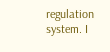regulation system. I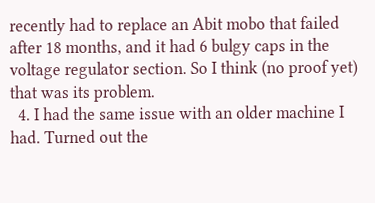recently had to replace an Abit mobo that failed after 18 months, and it had 6 bulgy caps in the voltage regulator section. So I think (no proof yet) that was its problem.
  4. I had the same issue with an older machine I had. Turned out the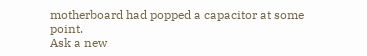motherboard had popped a capacitor at some point.
Ask a new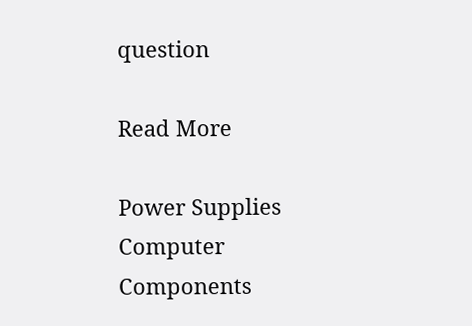question

Read More

Power Supplies Computer Components